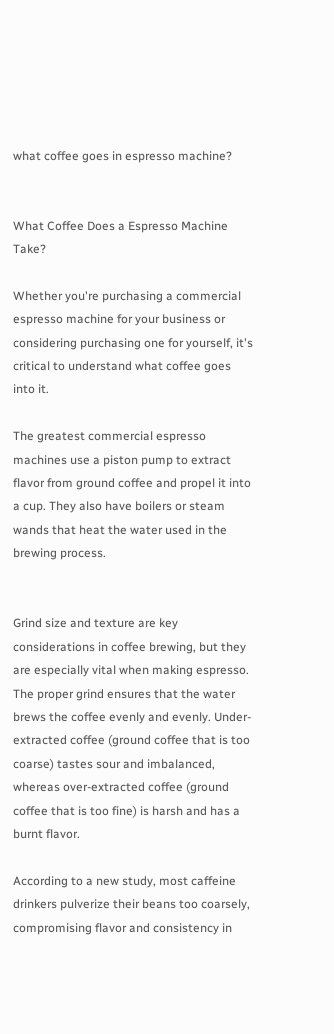what coffee goes in espresso machine?


What Coffee Does a Espresso Machine Take?

Whether you're purchasing a commercial espresso machine for your business or considering purchasing one for yourself, it's critical to understand what coffee goes into it.

The greatest commercial espresso machines use a piston pump to extract flavor from ground coffee and propel it into a cup. They also have boilers or steam wands that heat the water used in the brewing process.


Grind size and texture are key considerations in coffee brewing, but they are especially vital when making espresso. The proper grind ensures that the water brews the coffee evenly and evenly. Under-extracted coffee (ground coffee that is too coarse) tastes sour and imbalanced, whereas over-extracted coffee (ground coffee that is too fine) is harsh and has a burnt flavor.

According to a new study, most caffeine drinkers pulverize their beans too coarsely, compromising flavor and consistency in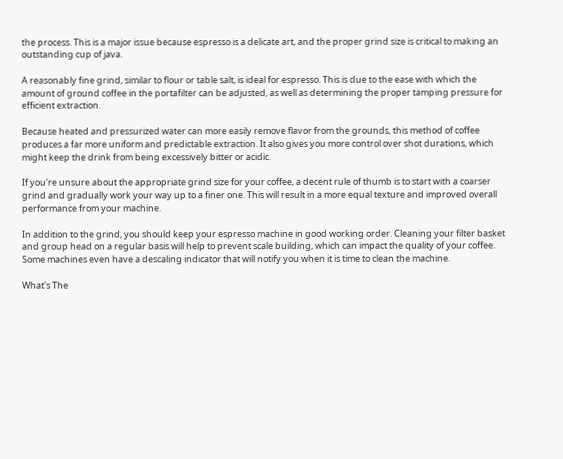the process. This is a major issue because espresso is a delicate art, and the proper grind size is critical to making an outstanding cup of java.

A reasonably fine grind, similar to flour or table salt, is ideal for espresso. This is due to the ease with which the amount of ground coffee in the portafilter can be adjusted, as well as determining the proper tamping pressure for efficient extraction.

Because heated and pressurized water can more easily remove flavor from the grounds, this method of coffee produces a far more uniform and predictable extraction. It also gives you more control over shot durations, which might keep the drink from being excessively bitter or acidic.

If you're unsure about the appropriate grind size for your coffee, a decent rule of thumb is to start with a coarser grind and gradually work your way up to a finer one. This will result in a more equal texture and improved overall performance from your machine.

In addition to the grind, you should keep your espresso machine in good working order. Cleaning your filter basket and group head on a regular basis will help to prevent scale building, which can impact the quality of your coffee. Some machines even have a descaling indicator that will notify you when it is time to clean the machine.

What's The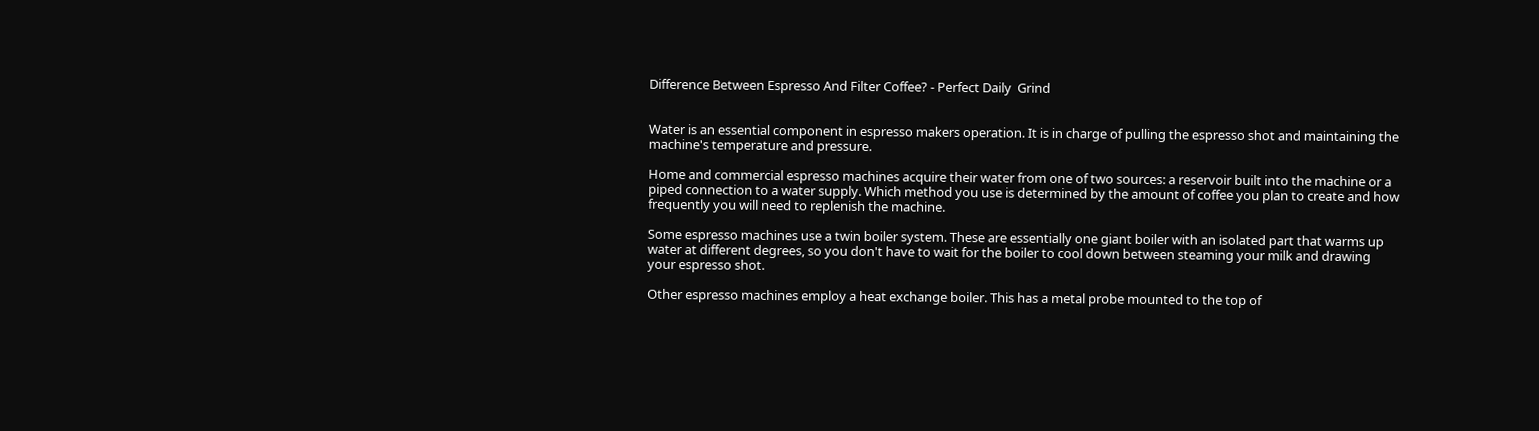Difference Between Espresso And Filter Coffee? - Perfect Daily  Grind


Water is an essential component in espresso makers operation. It is in charge of pulling the espresso shot and maintaining the machine's temperature and pressure.

Home and commercial espresso machines acquire their water from one of two sources: a reservoir built into the machine or a piped connection to a water supply. Which method you use is determined by the amount of coffee you plan to create and how frequently you will need to replenish the machine.

Some espresso machines use a twin boiler system. These are essentially one giant boiler with an isolated part that warms up water at different degrees, so you don't have to wait for the boiler to cool down between steaming your milk and drawing your espresso shot.

Other espresso machines employ a heat exchange boiler. This has a metal probe mounted to the top of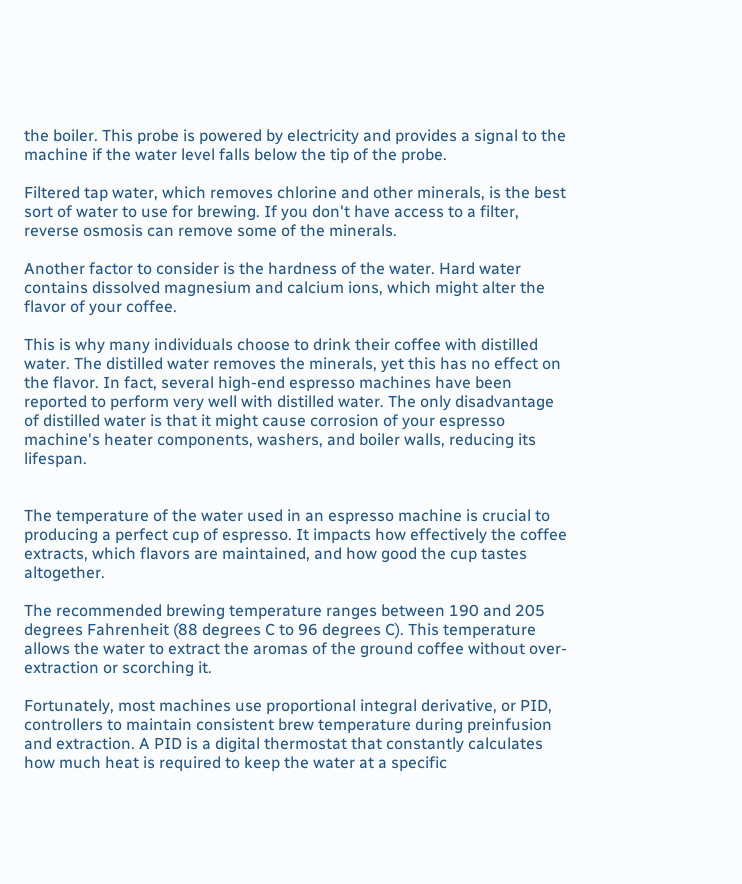the boiler. This probe is powered by electricity and provides a signal to the machine if the water level falls below the tip of the probe.

Filtered tap water, which removes chlorine and other minerals, is the best sort of water to use for brewing. If you don't have access to a filter, reverse osmosis can remove some of the minerals.

Another factor to consider is the hardness of the water. Hard water contains dissolved magnesium and calcium ions, which might alter the flavor of your coffee.

This is why many individuals choose to drink their coffee with distilled water. The distilled water removes the minerals, yet this has no effect on the flavor. In fact, several high-end espresso machines have been reported to perform very well with distilled water. The only disadvantage of distilled water is that it might cause corrosion of your espresso machine's heater components, washers, and boiler walls, reducing its lifespan.


The temperature of the water used in an espresso machine is crucial to producing a perfect cup of espresso. It impacts how effectively the coffee extracts, which flavors are maintained, and how good the cup tastes altogether.

The recommended brewing temperature ranges between 190 and 205 degrees Fahrenheit (88 degrees C to 96 degrees C). This temperature allows the water to extract the aromas of the ground coffee without over-extraction or scorching it.

Fortunately, most machines use proportional integral derivative, or PID, controllers to maintain consistent brew temperature during preinfusion and extraction. A PID is a digital thermostat that constantly calculates how much heat is required to keep the water at a specific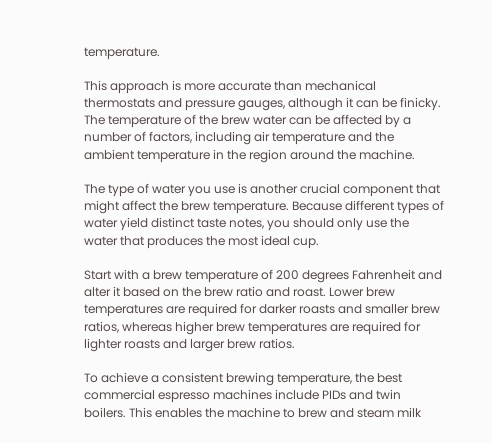temperature.

This approach is more accurate than mechanical thermostats and pressure gauges, although it can be finicky. The temperature of the brew water can be affected by a number of factors, including air temperature and the ambient temperature in the region around the machine.

The type of water you use is another crucial component that might affect the brew temperature. Because different types of water yield distinct taste notes, you should only use the water that produces the most ideal cup.

Start with a brew temperature of 200 degrees Fahrenheit and alter it based on the brew ratio and roast. Lower brew temperatures are required for darker roasts and smaller brew ratios, whereas higher brew temperatures are required for lighter roasts and larger brew ratios.

To achieve a consistent brewing temperature, the best commercial espresso machines include PIDs and twin boilers. This enables the machine to brew and steam milk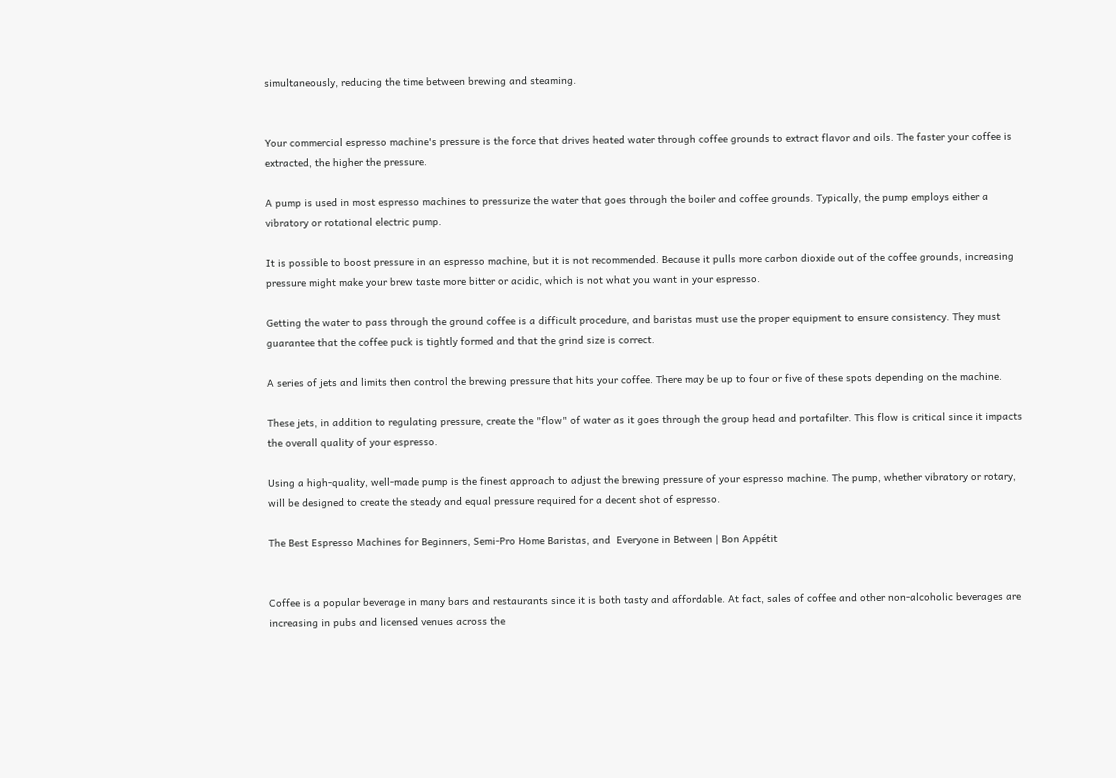simultaneously, reducing the time between brewing and steaming.


Your commercial espresso machine's pressure is the force that drives heated water through coffee grounds to extract flavor and oils. The faster your coffee is extracted, the higher the pressure.

A pump is used in most espresso machines to pressurize the water that goes through the boiler and coffee grounds. Typically, the pump employs either a vibratory or rotational electric pump.

It is possible to boost pressure in an espresso machine, but it is not recommended. Because it pulls more carbon dioxide out of the coffee grounds, increasing pressure might make your brew taste more bitter or acidic, which is not what you want in your espresso.

Getting the water to pass through the ground coffee is a difficult procedure, and baristas must use the proper equipment to ensure consistency. They must guarantee that the coffee puck is tightly formed and that the grind size is correct.

A series of jets and limits then control the brewing pressure that hits your coffee. There may be up to four or five of these spots depending on the machine.

These jets, in addition to regulating pressure, create the "flow" of water as it goes through the group head and portafilter. This flow is critical since it impacts the overall quality of your espresso.

Using a high-quality, well-made pump is the finest approach to adjust the brewing pressure of your espresso machine. The pump, whether vibratory or rotary, will be designed to create the steady and equal pressure required for a decent shot of espresso.

The Best Espresso Machines for Beginners, Semi-Pro Home Baristas, and  Everyone in Between | Bon Appétit


Coffee is a popular beverage in many bars and restaurants since it is both tasty and affordable. At fact, sales of coffee and other non-alcoholic beverages are increasing in pubs and licensed venues across the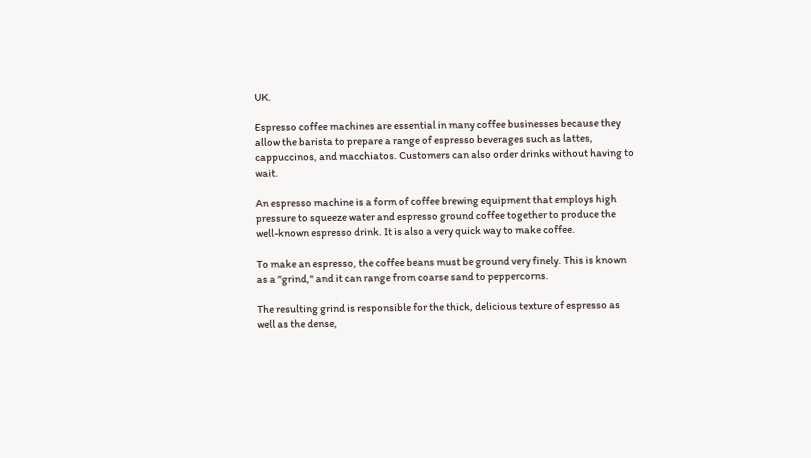UK.

Espresso coffee machines are essential in many coffee businesses because they allow the barista to prepare a range of espresso beverages such as lattes, cappuccinos, and macchiatos. Customers can also order drinks without having to wait.

An espresso machine is a form of coffee brewing equipment that employs high pressure to squeeze water and espresso ground coffee together to produce the well-known espresso drink. It is also a very quick way to make coffee.

To make an espresso, the coffee beans must be ground very finely. This is known as a "grind," and it can range from coarse sand to peppercorns.

The resulting grind is responsible for the thick, delicious texture of espresso as well as the dense,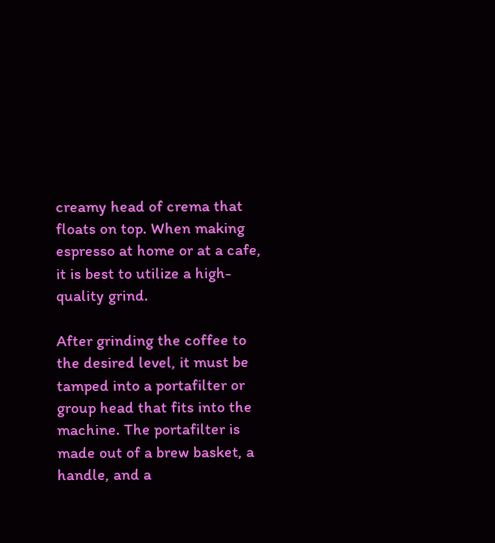creamy head of crema that floats on top. When making espresso at home or at a cafe, it is best to utilize a high-quality grind.

After grinding the coffee to the desired level, it must be tamped into a portafilter or group head that fits into the machine. The portafilter is made out of a brew basket, a handle, and a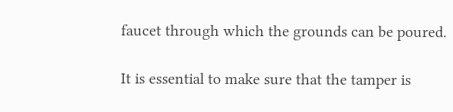faucet through which the grounds can be poured.

It is essential to make sure that the tamper is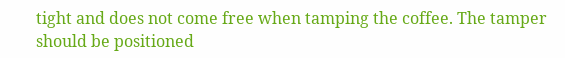tight and does not come free when tamping the coffee. The tamper should be positioned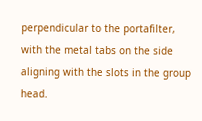perpendicular to the portafilter, with the metal tabs on the side aligning with the slots in the group head.